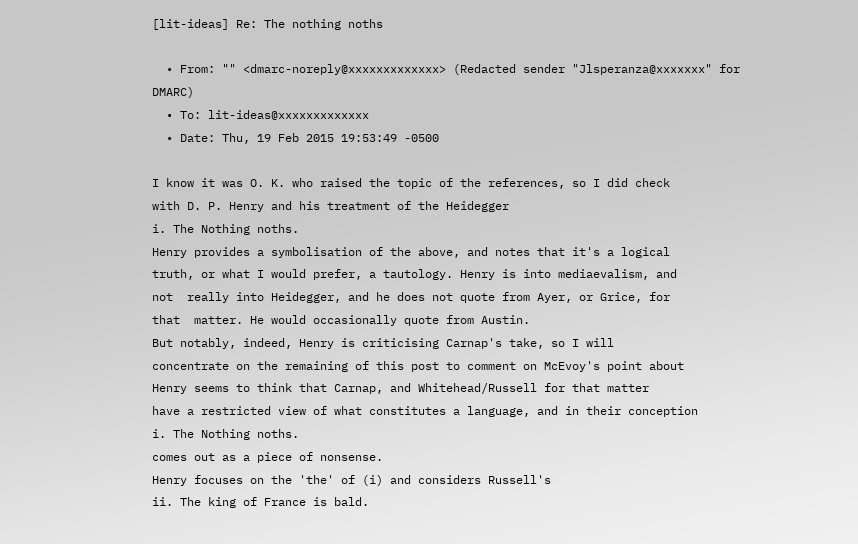[lit-ideas] Re: The nothing noths

  • From: "" <dmarc-noreply@xxxxxxxxxxxxx> (Redacted sender "Jlsperanza@xxxxxxx" for DMARC)
  • To: lit-ideas@xxxxxxxxxxxxx
  • Date: Thu, 19 Feb 2015 19:53:49 -0500

I know it was O. K. who raised the topic of the references, so I did check
with D. P. Henry and his treatment of the Heidegger
i. The Nothing noths.
Henry provides a symbolisation of the above, and notes that it's a logical
truth, or what I would prefer, a tautology. Henry is into mediaevalism, and
not  really into Heidegger, and he does not quote from Ayer, or Grice, for
that  matter. He would occasionally quote from Austin.
But notably, indeed, Henry is criticising Carnap's take, so I will
concentrate on the remaining of this post to comment on McEvoy's point about
Henry seems to think that Carnap, and Whitehead/Russell for that matter
have a restricted view of what constitutes a language, and in their conception
i. The Nothing noths.
comes out as a piece of nonsense.
Henry focuses on the 'the' of (i) and considers Russell's
ii. The king of France is bald.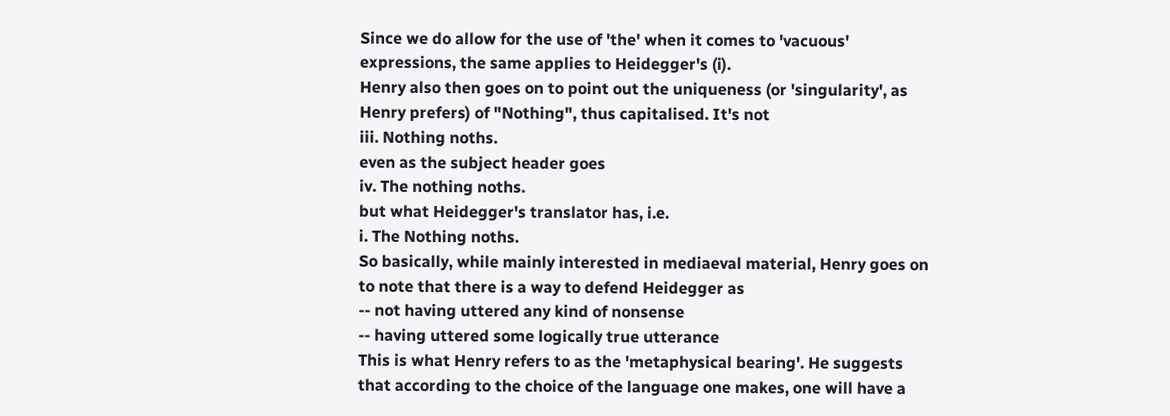Since we do allow for the use of 'the' when it comes to 'vacuous'
expressions, the same applies to Heidegger's (i).
Henry also then goes on to point out the uniqueness (or 'singularity', as
Henry prefers) of "Nothing", thus capitalised. It's not
iii. Nothing noths.
even as the subject header goes
iv. The nothing noths.
but what Heidegger's translator has, i.e.
i. The Nothing noths.
So basically, while mainly interested in mediaeval material, Henry goes on
to note that there is a way to defend Heidegger as
-- not having uttered any kind of nonsense
-- having uttered some logically true utterance
This is what Henry refers to as the 'metaphysical bearing'. He suggests
that according to the choice of the language one makes, one will have a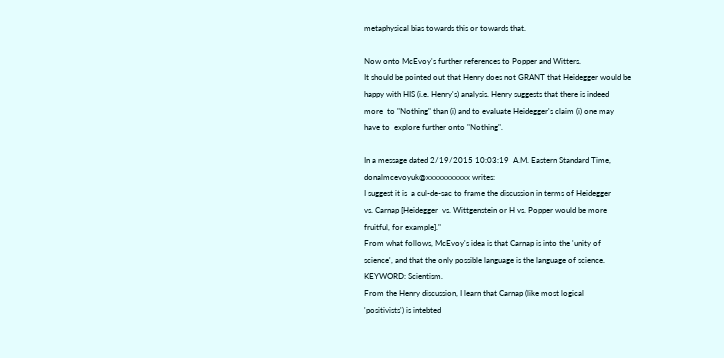metaphysical bias towards this or towards that.

Now onto McEvoy's further references to Popper and Witters.
It should be pointed out that Henry does not GRANT that Heidegger would be
happy with HIS (i.e. Henry's) analysis. Henry suggests that there is indeed
more  to "Nothing" than (i) and to evaluate Heidegger's claim (i) one may
have to  explore further onto "Nothing".

In a message dated 2/19/2015 10:03:19  A.M. Eastern Standard Time,
donalmcevoyuk@xxxxxxxxxxx writes:
I suggest it is  a cul-de-sac to frame the discussion in terms of Heidegger
vs. Carnap [Heidegger  vs. Wittgenstein or H vs. Popper would be more
fruitful, for example]."
From what follows, McEvoy's idea is that Carnap is into the 'unity of
science', and that the only possible language is the language of science.
KEYWORD: Scientism.
From the Henry discussion, I learn that Carnap (like most logical
'positivists') is intebted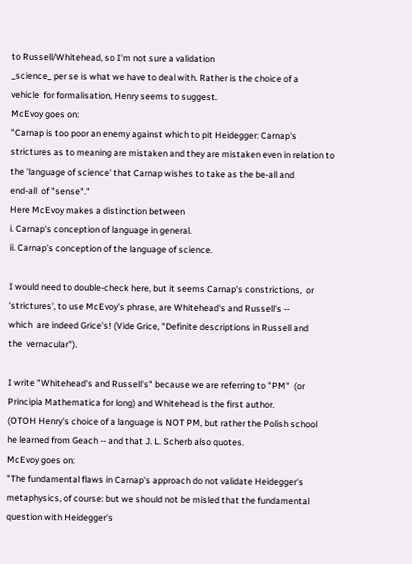to Russell/Whitehead, so I'm not sure a validation
_science_ per se is what we have to deal with. Rather is the choice of a
vehicle  for formalisation, Henry seems to suggest.
McEvoy goes on:
"Carnap is too poor an enemy against which to pit Heidegger: Carnap's
strictures as to meaning are mistaken and they are mistaken even in relation to
the 'language of science' that Carnap wishes to take as the be-all and
end-all  of "sense"."
Here McEvoy makes a distinction between
i. Carnap's conception of language in general.
ii. Carnap's conception of the language of science.

I would need to double-check here, but it seems Carnap's constrictions,  or
'strictures', to use McEvoy's phrase, are Whitehead's and Russell's --
which  are indeed Grice's! (Vide Grice, "Definite descriptions in Russell and
the  vernacular").

I write "Whitehead's and Russell's" because we are referring to "PM"  (or
Principia Mathematica for long) and Whitehead is the first author.
(OTOH Henry's choice of a language is NOT PM, but rather the Polish school
he learned from Geach -- and that J. L. Scherb also quotes.
McEvoy goes on:
"The fundamental flaws in Carnap's approach do not validate Heidegger's
metaphysics, of course: but we should not be misled that the fundamental
question with Heidegger's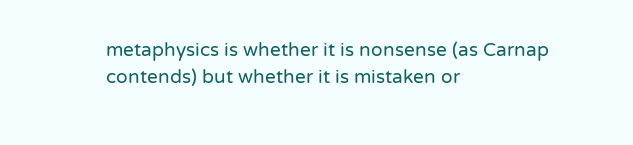metaphysics is whether it is nonsense (as Carnap
contends) but whether it is mistaken or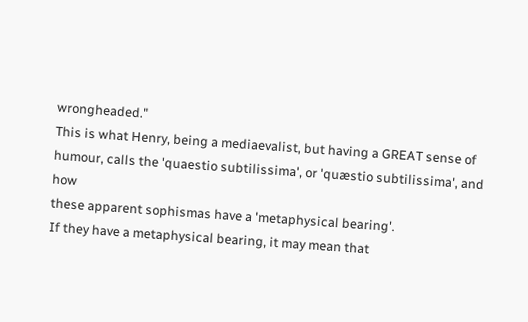wrongheaded."
This is what Henry, being a mediaevalist, but having a GREAT sense of
humour, calls the 'quaestio subtilissima', or 'quæstio subtilissima', and how
these apparent sophismas have a 'metaphysical bearing'.
If they have a metaphysical bearing, it may mean that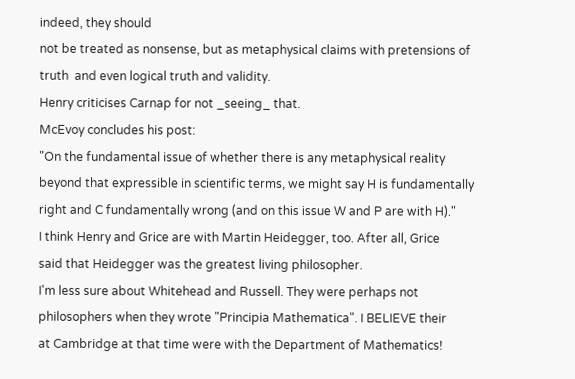indeed, they should
not be treated as nonsense, but as metaphysical claims with pretensions of
truth  and even logical truth and validity.
Henry criticises Carnap for not _seeing_ that.
McEvoy concludes his post:
"On the fundamental issue of whether there is any metaphysical reality
beyond that expressible in scientific terms, we might say H is fundamentally
right and C fundamentally wrong (and on this issue W and P are with H)."
I think Henry and Grice are with Martin Heidegger, too. After all, Grice
said that Heidegger was the greatest living philosopher.
I'm less sure about Whitehead and Russell. They were perhaps not
philosophers when they wrote "Principia Mathematica". I BELIEVE their
at Cambridge at that time were with the Department of Mathematics!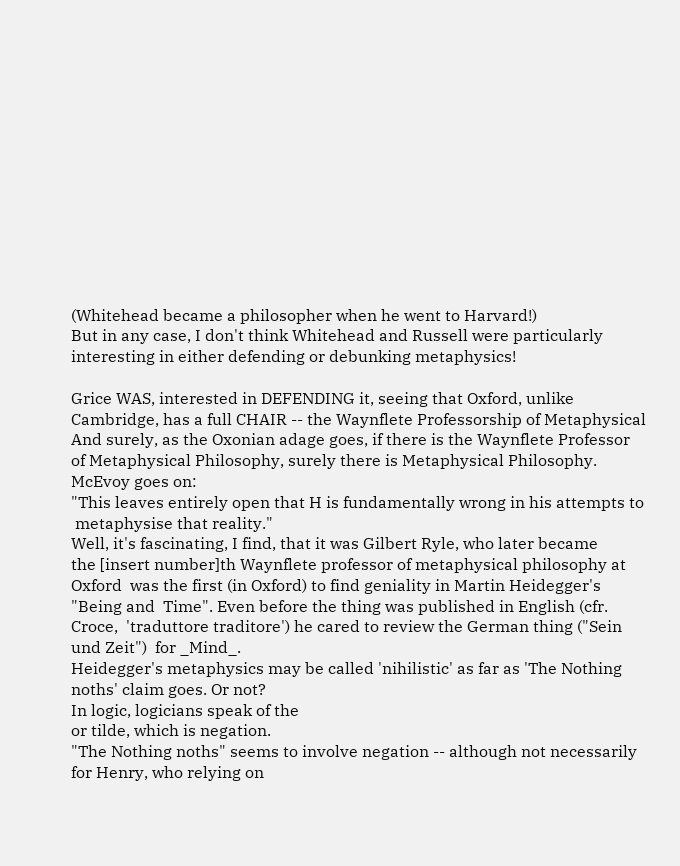(Whitehead became a philosopher when he went to Harvard!)
But in any case, I don't think Whitehead and Russell were particularly
interesting in either defending or debunking metaphysics!

Grice WAS, interested in DEFENDING it, seeing that Oxford, unlike
Cambridge, has a full CHAIR -- the Waynflete Professorship of Metaphysical
And surely, as the Oxonian adage goes, if there is the Waynflete Professor
of Metaphysical Philosophy, surely there is Metaphysical Philosophy.
McEvoy goes on:
"This leaves entirely open that H is fundamentally wrong in his attempts to
 metaphysise that reality."
Well, it's fascinating, I find, that it was Gilbert Ryle, who later became
the [insert number]th Waynflete professor of metaphysical philosophy at
Oxford  was the first (in Oxford) to find geniality in Martin Heidegger's
"Being and  Time". Even before the thing was published in English (cfr.
Croce,  'traduttore traditore') he cared to review the German thing ("Sein
und Zeit")  for _Mind_.
Heidegger's metaphysics may be called 'nihilistic' as far as 'The Nothing
noths' claim goes. Or not?
In logic, logicians speak of the
or tilde, which is negation.
"The Nothing noths" seems to involve negation -- although not necessarily
for Henry, who relying on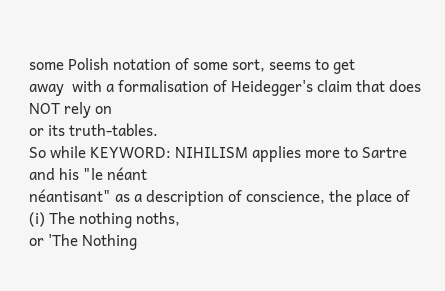some Polish notation of some sort, seems to get
away  with a formalisation of Heidegger's claim that does NOT rely on
or its truth-tables.
So while KEYWORD: NIHILISM applies more to Sartre and his "le néant
néantisant" as a description of conscience, the place of (i) The nothing noths,
or 'The Nothing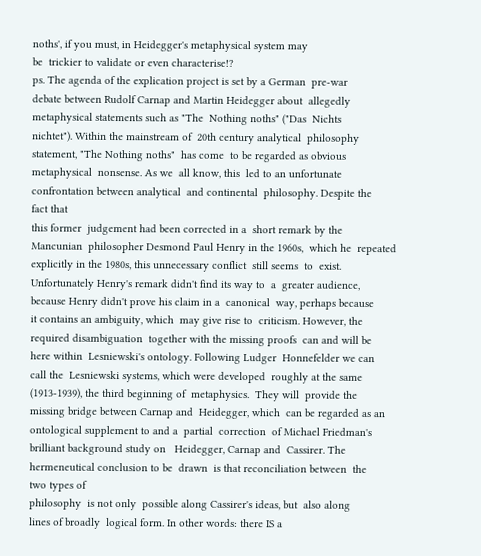noths', if you must, in Heidegger's metaphysical system may
be  trickier to validate or even characterise!?
ps. The agenda of the explication project is set by a German  pre-war
debate between Rudolf Carnap and Martin Heidegger about  allegedly
metaphysical statements such as "The  Nothing noths" ("Das  Nichts
nichtet"). Within the mainstream of  20th century analytical  philosophy
statement, "The Nothing noths"  has come  to be regarded as obvious
metaphysical  nonsense. As we  all know, this  led to an unfortunate
confrontation between analytical  and continental  philosophy. Despite the
fact that
this former  judgement had been corrected in a  short remark by the
Mancunian  philosopher Desmond Paul Henry in the 1960s,  which he  repeated
explicitly in the 1980s, this unnecessary conflict  still seems  to  exist.
Unfortunately Henry's remark didn't find its way to  a  greater audience,
because Henry didn't prove his claim in a  canonical  way, perhaps because
it contains an ambiguity, which  may give rise to  criticism. However, the
required disambiguation  together with the missing proofs  can and will be
here within  Lesniewski's ontology. Following Ludger  Honnefelder we can
call the  Lesniewski systems, which were developed  roughly at the same
(1913-1939), the third beginning of  metaphysics.  They will  provide the
missing bridge between Carnap and  Heidegger, which  can be regarded as an
ontological supplement to and a  partial  correction  of Michael Friedman's
brilliant background study on   Heidegger, Carnap and  Cassirer. The
hermeneutical conclusion to be  drawn  is that reconciliation between  the
two types of
philosophy  is not only  possible along Cassirer's ideas, but  also along
lines of broadly  logical form. In other words: there IS a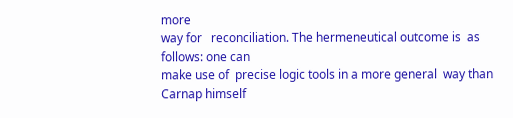more
way for   reconciliation. The hermeneutical outcome is  as follows: one can
make use of  precise logic tools in a more general  way than Carnap himself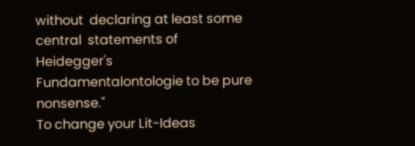without  declaring at least some  central  statements of Heidegger's
Fundamentalontologie to be pure    nonsense."
To change your Lit-Ideas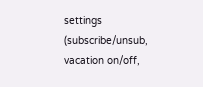settings (subscribe/unsub, vacation on/off,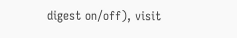digest on/off), visit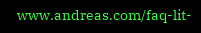www.andreas.com/faq-lit-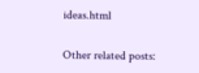ideas.html

Other related posts: